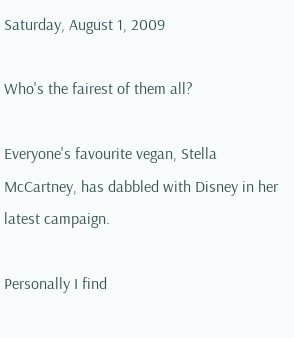Saturday, August 1, 2009

Who's the fairest of them all?

Everyone's favourite vegan, Stella McCartney, has dabbled with Disney in her latest campaign.

Personally I find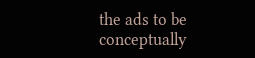the ads to be conceptually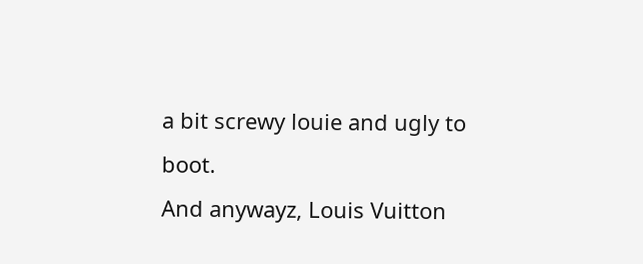a bit screwy louie and ugly to boot.
And anywayz, Louis Vuitton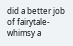did a better job of fairytale-whimsy a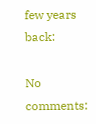few years back:

No comments: